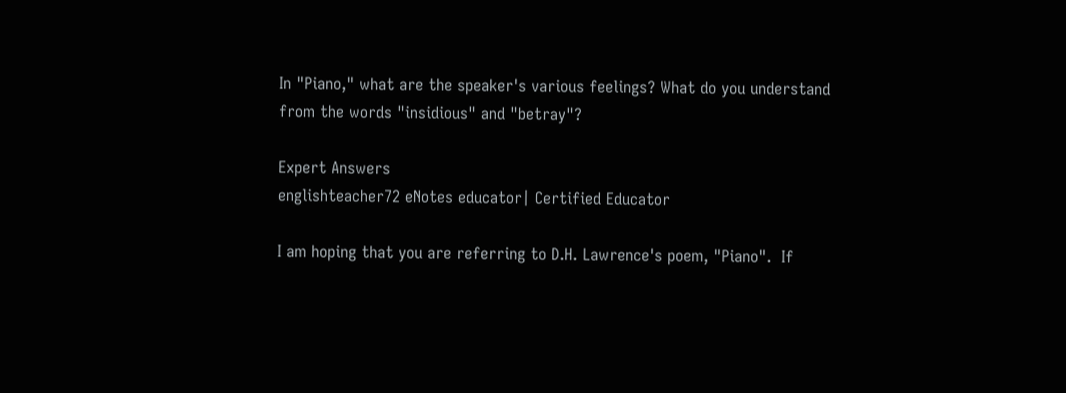In "Piano," what are the speaker's various feelings? What do you understand from the words "insidious" and "betray"?

Expert Answers
englishteacher72 eNotes educator| Certified Educator

I am hoping that you are referring to D.H. Lawrence's poem, "Piano".  If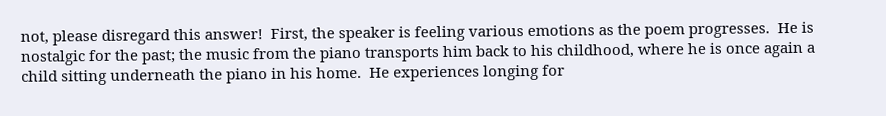not, please disregard this answer!  First, the speaker is feeling various emotions as the poem progresses.  He is nostalgic for the past; the music from the piano transports him back to his childhood, where he is once again a child sitting underneath the piano in his home.  He experiences longing for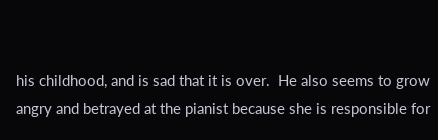his childhood, and is sad that it is over.  He also seems to grow angry and betrayed at the pianist because she is responsible for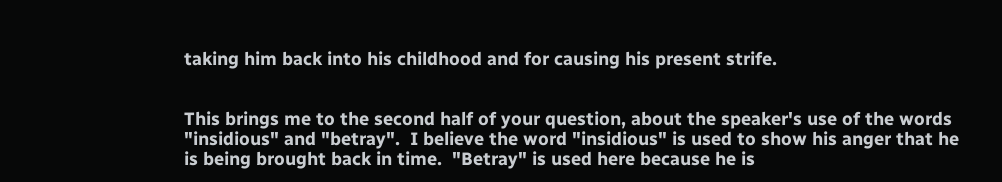taking him back into his childhood and for causing his present strife.


This brings me to the second half of your question, about the speaker's use of the words "insidious" and "betray".  I believe the word "insidious" is used to show his anger that he is being brought back in time.  "Betray" is used here because he is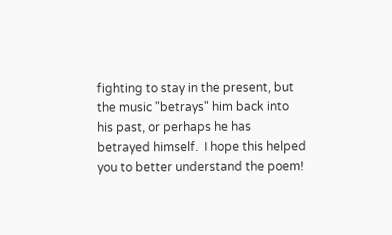fighting to stay in the present, but the music "betrays" him back into his past, or perhaps he has betrayed himself.  I hope this helped you to better understand the poem!